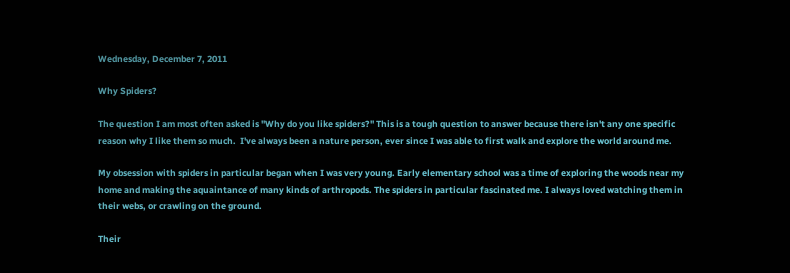Wednesday, December 7, 2011

Why Spiders?

The question I am most often asked is "Why do you like spiders?" This is a tough question to answer because there isn't any one specific reason why I like them so much.  I've always been a nature person, ever since I was able to first walk and explore the world around me.

My obsession with spiders in particular began when I was very young. Early elementary school was a time of exploring the woods near my home and making the aquaintance of many kinds of arthropods. The spiders in particular fascinated me. I always loved watching them in their webs, or crawling on the ground.

Their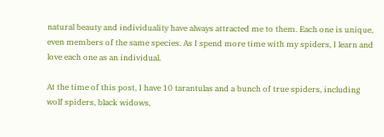natural beauty and individuality have always attracted me to them. Each one is unique, even members of the same species. As I spend more time with my spiders, I learn and love each one as an individual.

At the time of this post, I have 10 tarantulas and a bunch of true spiders, including wolf spiders, black widows,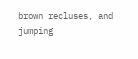brown recluses, and jumping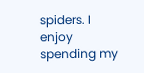spiders. I enjoy spending my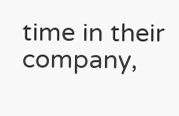time in their company,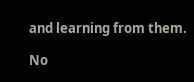and learning from them.

No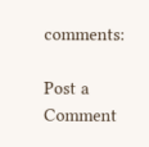comments:

Post a Comment